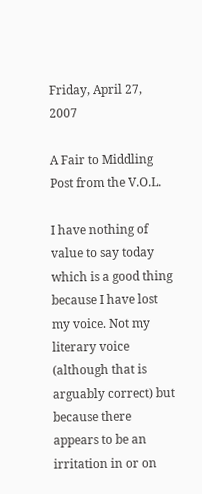Friday, April 27, 2007

A Fair to Middling Post from the V.O.L.

I have nothing of value to say today which is a good thing because I have lost my voice. Not my literary voice (although that is arguably correct) but because there appears to be an irritation in or on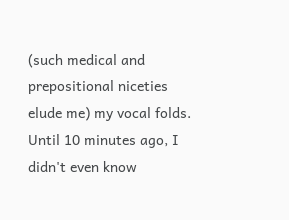(such medical and prepositional niceties elude me) my vocal folds. Until 10 minutes ago, I didn't even know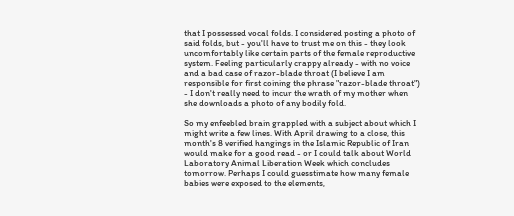that I possessed vocal folds. I considered posting a photo of said folds, but - you'll have to trust me on this - they look uncomfortably like certain parts of the female reproductive system. Feeling particularly crappy already - with no voice and a bad case of razor-blade throat (I believe I am responsible for first coining the phrase "razor-blade throat") - I don't really need to incur the wrath of my mother when she downloads a photo of any bodily fold.

So my enfeebled brain grappled with a subject about which I might write a few lines. With April drawing to a close, this month's 8 verified hangings in the Islamic Republic of Iran would make for a good read - or I could talk about World Laboratory Animal Liberation Week which concludes tomorrow. Perhaps I could guesstimate how many female babies were exposed to the elements,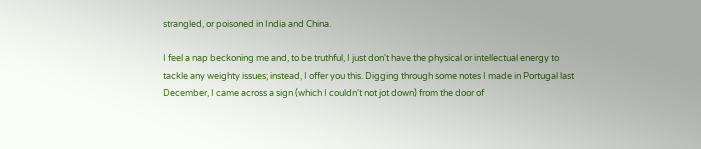strangled, or poisoned in India and China.

I feel a nap beckoning me and, to be truthful, I just don't have the physical or intellectual energy to tackle any weighty issues; instead, I offer you this. Digging through some notes I made in Portugal last December, I came across a sign (which I couldn't not jot down) from the door of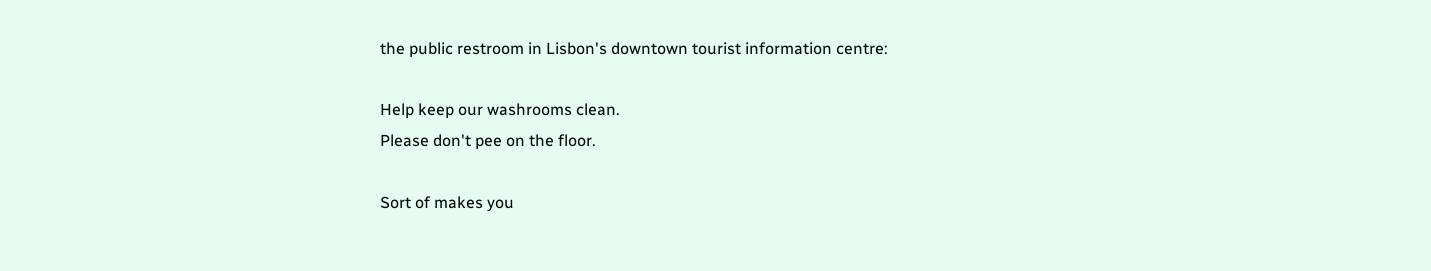the public restroom in Lisbon's downtown tourist information centre:

Help keep our washrooms clean.
Please don't pee on the floor.

Sort of makes you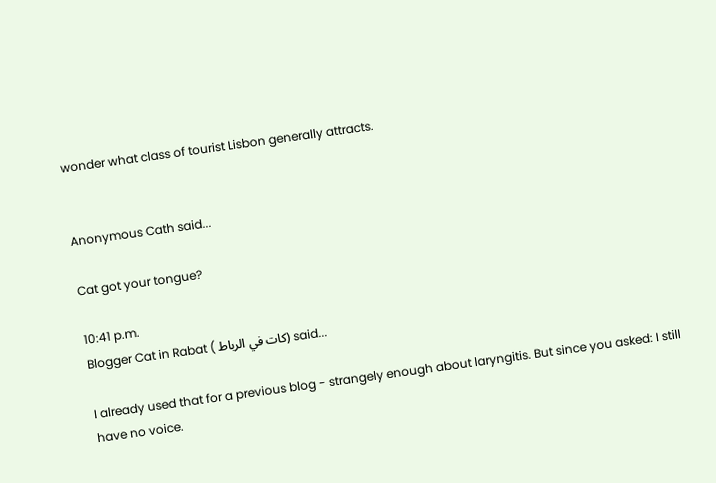wonder what class of tourist Lisbon generally attracts.


Anonymous Cath said...

Cat got your tongue?

10:41 p.m.
Blogger Cat in Rabat ( كات في الرباط) said...

I already used that for a previous blog - strangely enough about laryngitis. But since you asked: I still have no voice.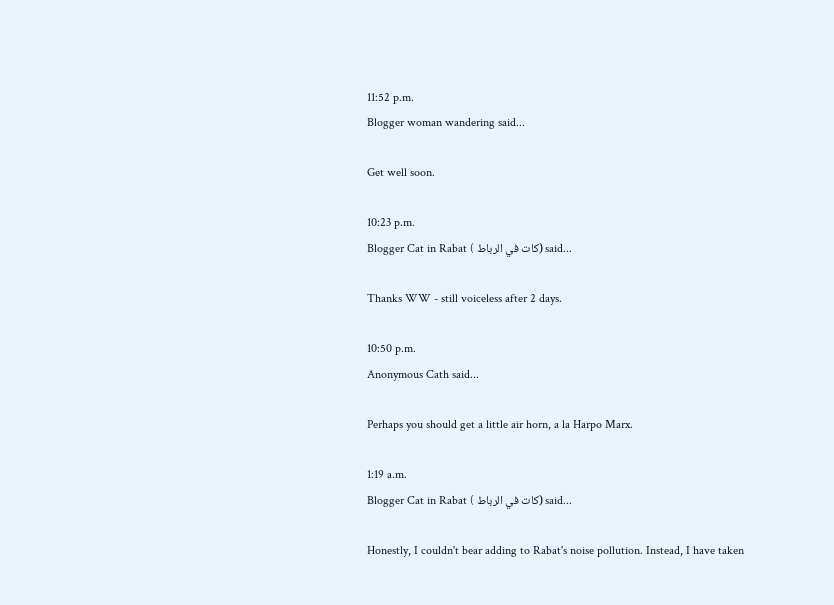11:52 p.m.
Blogger woman wandering said...

Get well soon.

10:23 p.m.
Blogger Cat in Rabat ( كات في الرباط) said...

Thanks WW - still voiceless after 2 days.

10:50 p.m.
Anonymous Cath said...

Perhaps you should get a little air horn, a la Harpo Marx.

1:19 a.m.
Blogger Cat in Rabat ( كات في الرباط) said...

Honestly, I couldn't bear adding to Rabat's noise pollution. Instead, I have taken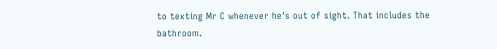to texting Mr C whenever he's out of sight. That includes the bathroom.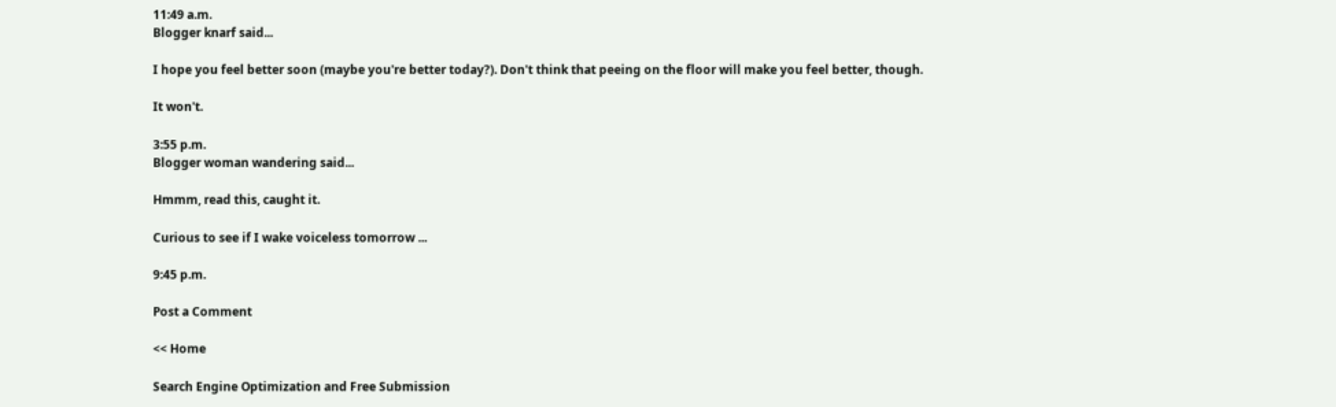11:49 a.m.
Blogger knarf said...

I hope you feel better soon (maybe you're better today?). Don't think that peeing on the floor will make you feel better, though.

It won't.

3:55 p.m.
Blogger woman wandering said...

Hmmm, read this, caught it.

Curious to see if I wake voiceless tomorrow ...

9:45 p.m.

Post a Comment

<< Home

Search Engine Optimization and Free Submission